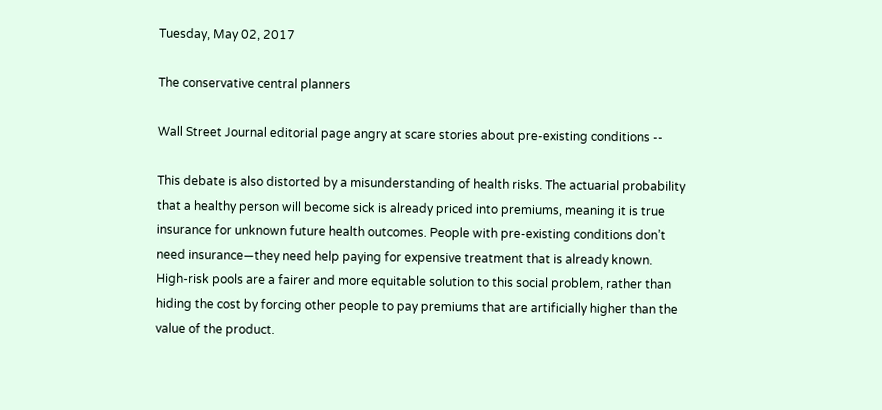Tuesday, May 02, 2017

The conservative central planners

Wall Street Journal editorial page angry at scare stories about pre-existing conditions --

This debate is also distorted by a misunderstanding of health risks. The actuarial probability that a healthy person will become sick is already priced into premiums, meaning it is true insurance for unknown future health outcomes. People with pre-existing conditions don’t need insurance—they need help paying for expensive treatment that is already known. High-risk pools are a fairer and more equitable solution to this social problem, rather than hiding the cost by forcing other people to pay premiums that are artificially higher than the value of the product.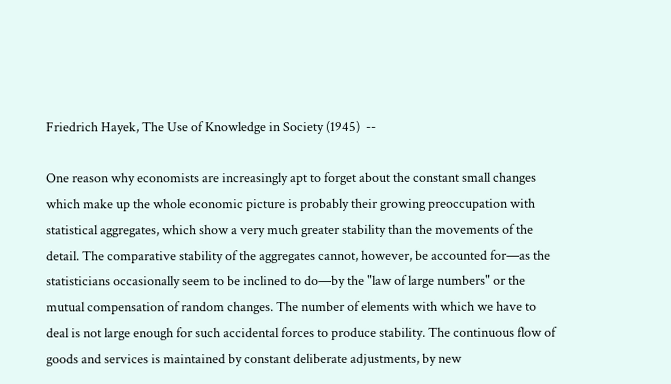Friedrich Hayek, The Use of Knowledge in Society (1945)  --

One reason why economists are increasingly apt to forget about the constant small changes which make up the whole economic picture is probably their growing preoccupation with statistical aggregates, which show a very much greater stability than the movements of the detail. The comparative stability of the aggregates cannot, however, be accounted for—as the statisticians occasionally seem to be inclined to do—by the "law of large numbers" or the mutual compensation of random changes. The number of elements with which we have to deal is not large enough for such accidental forces to produce stability. The continuous flow of goods and services is maintained by constant deliberate adjustments, by new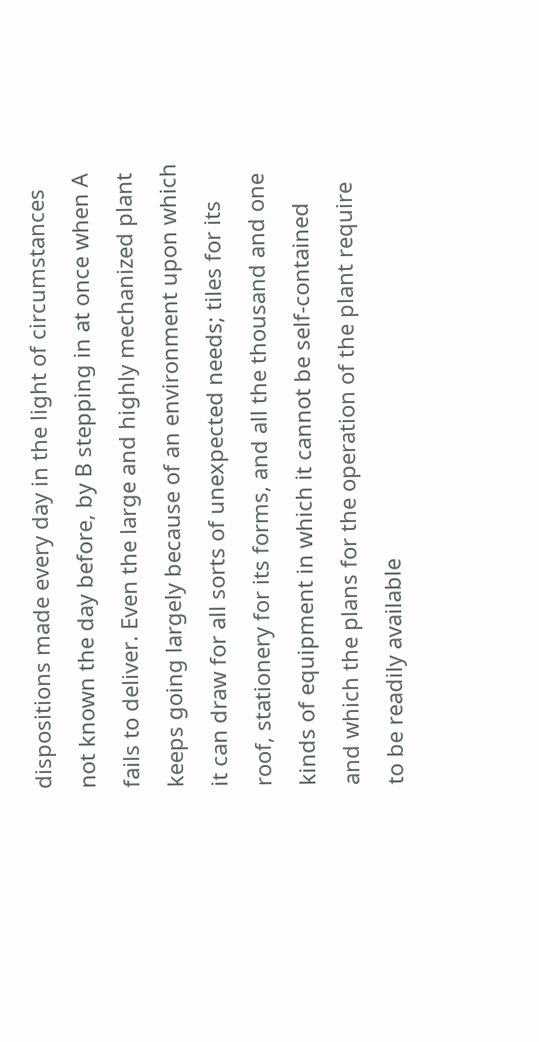dispositions made every day in the light of circumstances not known the day before, by B stepping in at once when A fails to deliver. Even the large and highly mechanized plant keeps going largely because of an environment upon which it can draw for all sorts of unexpected needs; tiles for its roof, stationery for its forms, and all the thousand and one kinds of equipment in which it cannot be self-contained and which the plans for the operation of the plant require to be readily available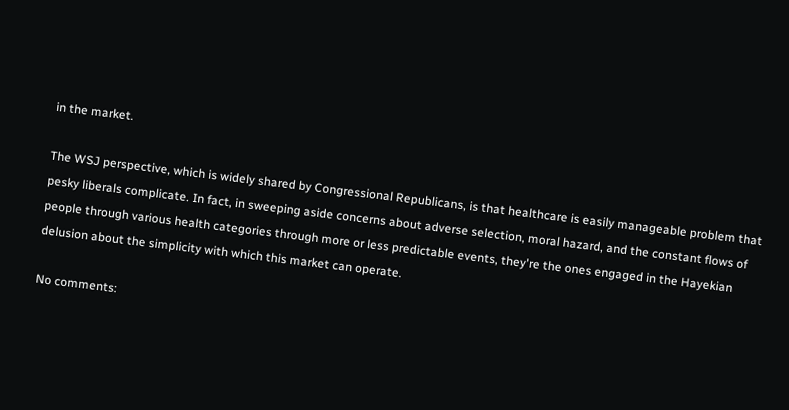in the market.

The WSJ perspective, which is widely shared by Congressional Republicans, is that healthcare is easily manageable problem that pesky liberals complicate. In fact, in sweeping aside concerns about adverse selection, moral hazard, and the constant flows of people through various health categories through more or less predictable events, they're the ones engaged in the Hayekian delusion about the simplicity with which this market can operate.

No comments: